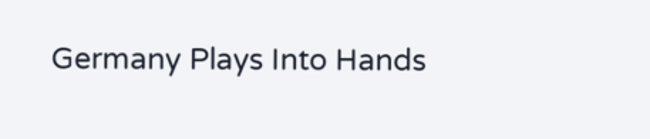Germany Plays Into Hands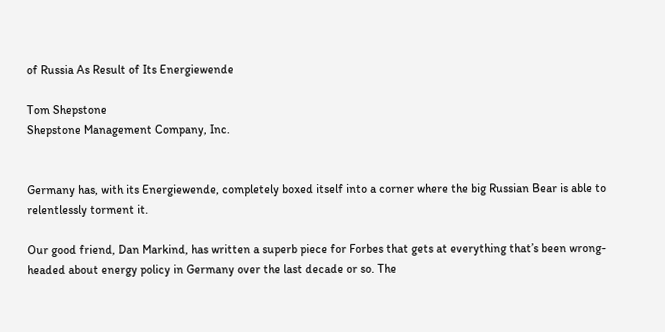of Russia As Result of Its Energiewende

Tom Shepstone
Shepstone Management Company, Inc.


Germany has, with its Energiewende, completely boxed itself into a corner where the big Russian Bear is able to relentlessly torment it.

Our good friend, Dan Markind, has written a superb piece for Forbes that gets at everything that’s been wrong-headed about energy policy in Germany over the last decade or so. The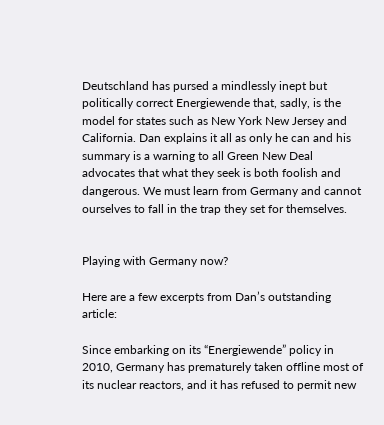Deutschland has pursed a mindlessly inept but politically correct Energiewende that, sadly, is the model for states such as New York New Jersey and California. Dan explains it all as only he can and his summary is a warning to all Green New Deal advocates that what they seek is both foolish and dangerous. We must learn from Germany and cannot ourselves to fall in the trap they set for themselves.


Playing with Germany now?

Here are a few excerpts from Dan’s outstanding article:

Since embarking on its “Energiewende” policy in 2010, Germany has prematurely taken offline most of its nuclear reactors, and it has refused to permit new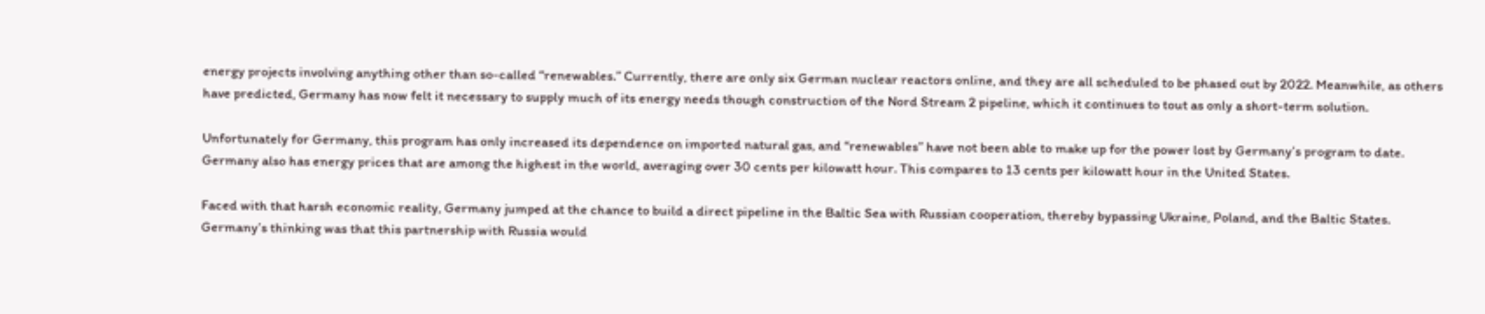energy projects involving anything other than so-called “renewables.” Currently, there are only six German nuclear reactors online, and they are all scheduled to be phased out by 2022. Meanwhile, as others have predicted, Germany has now felt it necessary to supply much of its energy needs though construction of the Nord Stream 2 pipeline, which it continues to tout as only a short-term solution.

Unfortunately for Germany, this program has only increased its dependence on imported natural gas, and “renewables” have not been able to make up for the power lost by Germany’s program to date. Germany also has energy prices that are among the highest in the world, averaging over 30 cents per kilowatt hour. This compares to 13 cents per kilowatt hour in the United States.

Faced with that harsh economic reality, Germany jumped at the chance to build a direct pipeline in the Baltic Sea with Russian cooperation, thereby bypassing Ukraine, Poland, and the Baltic States. Germany’s thinking was that this partnership with Russia would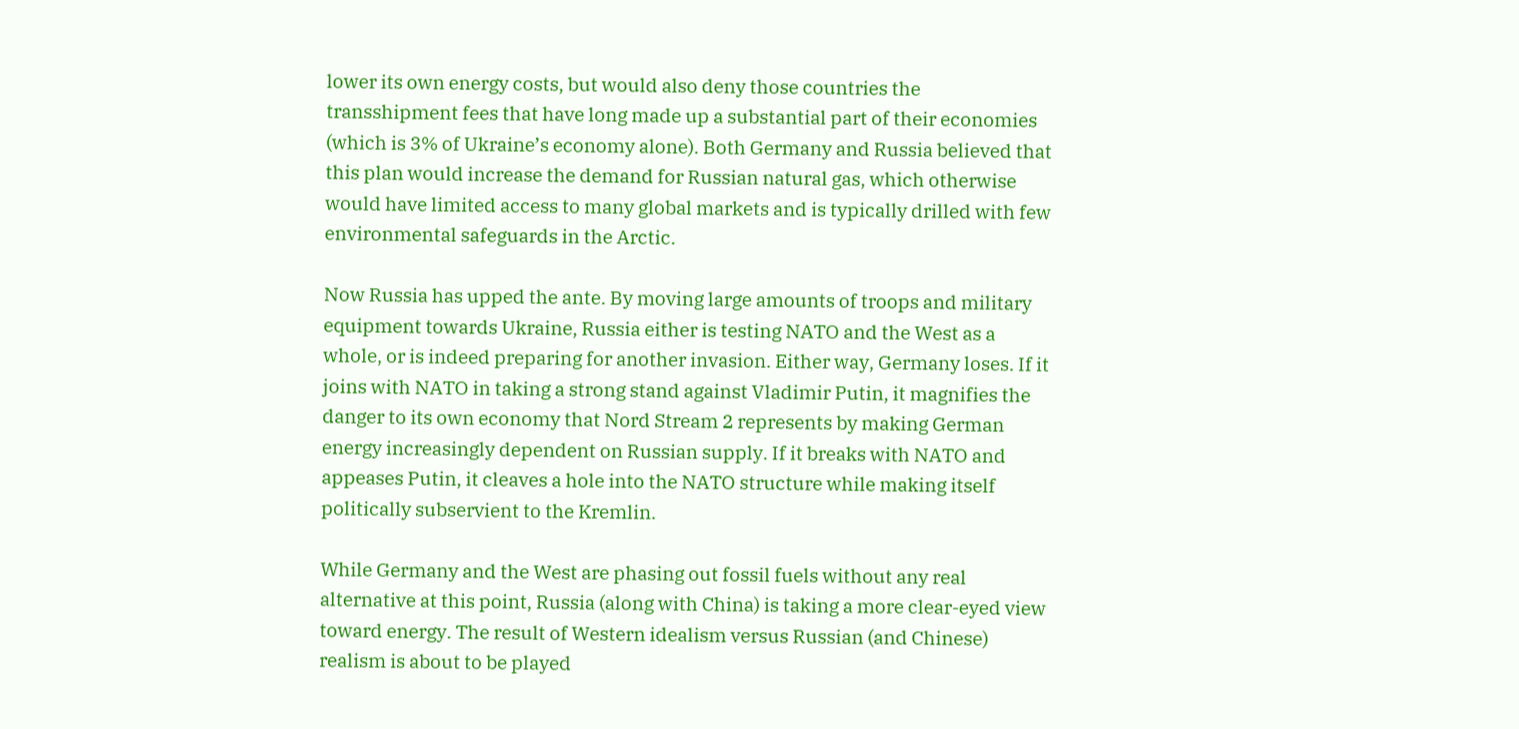lower its own energy costs, but would also deny those countries the transshipment fees that have long made up a substantial part of their economies (which is 3% of Ukraine’s economy alone). Both Germany and Russia believed that this plan would increase the demand for Russian natural gas, which otherwise would have limited access to many global markets and is typically drilled with few environmental safeguards in the Arctic.

Now Russia has upped the ante. By moving large amounts of troops and military equipment towards Ukraine, Russia either is testing NATO and the West as a whole, or is indeed preparing for another invasion. Either way, Germany loses. If it joins with NATO in taking a strong stand against Vladimir Putin, it magnifies the danger to its own economy that Nord Stream 2 represents by making German energy increasingly dependent on Russian supply. If it breaks with NATO and appeases Putin, it cleaves a hole into the NATO structure while making itself politically subservient to the Kremlin.

While Germany and the West are phasing out fossil fuels without any real alternative at this point, Russia (along with China) is taking a more clear-eyed view toward energy. The result of Western idealism versus Russian (and Chinese) realism is about to be played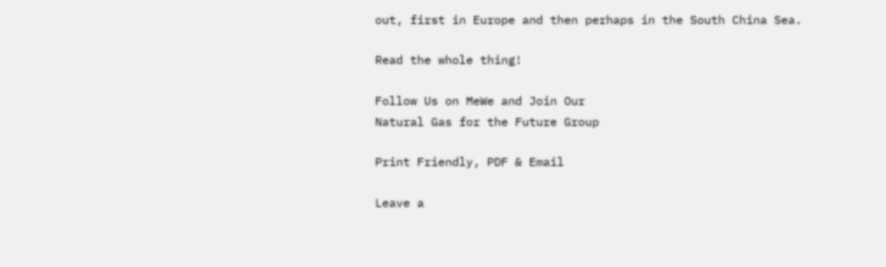out, first in Europe and then perhaps in the South China Sea.

Read the whole thing!

Follow Us on MeWe and Join Our
Natural Gas for the Future Group

Print Friendly, PDF & Email

Leave a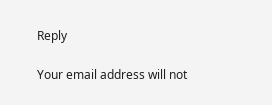Reply

Your email address will not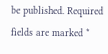be published. Required fields are marked *